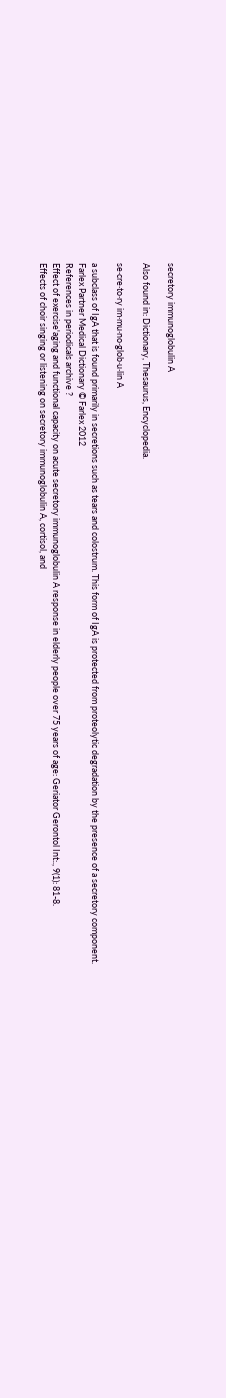secretory immunoglobulin A

Also found in: Dictionary, Thesaurus, Encyclopedia.

se·cre·to·ry im·mu·no·glob·u·lin A

a subclass of IgA that is found primarily in secretions such as tears and colostrum. This form of IgA is protected from proteolytic degradation by the presence of a secretory component.
Farlex Partner Medical Dictionary © Farlex 2012
References in periodicals archive ?
Effect of exercise'aging and functional capacity on acute secretory immunoglobulin A response in elderly people over 75 years of age: Geriator Gerontol Int:., 9(1): 81-8.
Effects of choir singing or listening on secretory immunoglobulin A, cortisol, and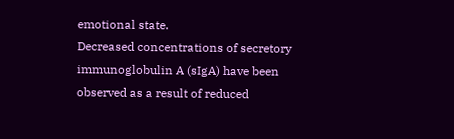emotional state.
Decreased concentrations of secretory immunoglobulin A (sIgA) have been observed as a result of reduced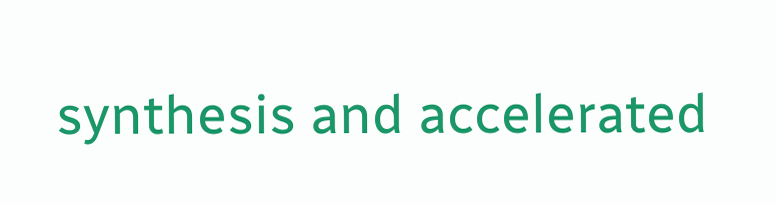synthesis and accelerated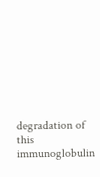degradation of this immunoglobulin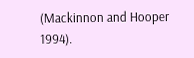(Mackinnon and Hooper 1994).